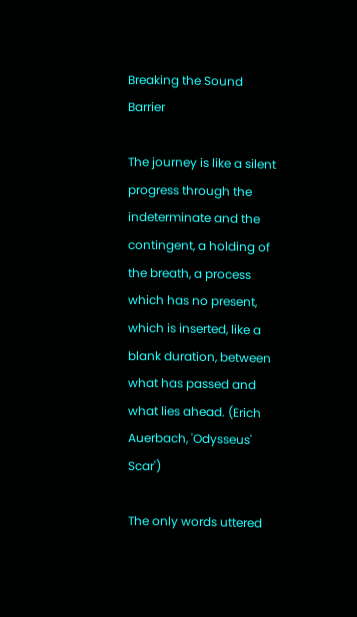Breaking the Sound Barrier

The journey is like a silent progress through the indeterminate and the contingent, a holding of the breath, a process which has no present, which is inserted, like a blank duration, between what has passed and what lies ahead. (Erich Auerbach, 'Odysseus' Scar')

The only words uttered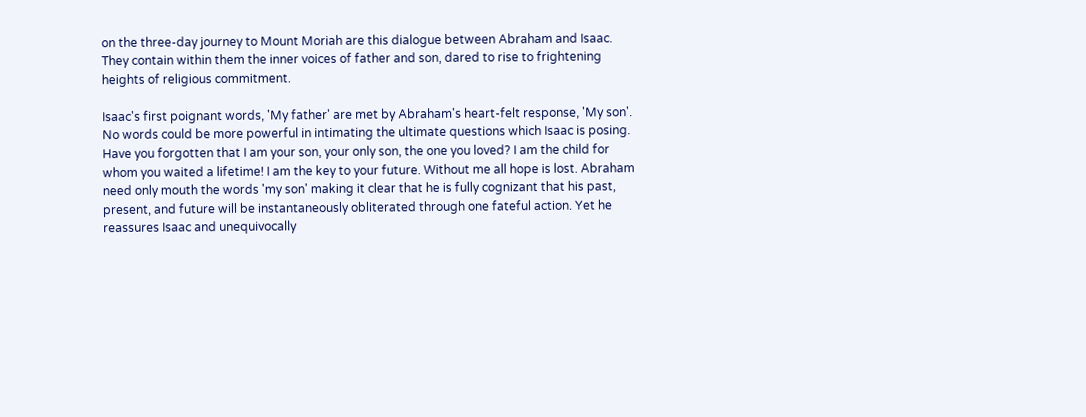on the three-day journey to Mount Moriah are this dialogue between Abraham and Isaac. They contain within them the inner voices of father and son, dared to rise to frightening heights of religious commitment.

Isaac's first poignant words, 'My father' are met by Abraham's heart-felt response, 'My son'. No words could be more powerful in intimating the ultimate questions which Isaac is posing. Have you forgotten that I am your son, your only son, the one you loved? I am the child for whom you waited a lifetime! I am the key to your future. Without me all hope is lost. Abraham need only mouth the words 'my son' making it clear that he is fully cognizant that his past, present, and future will be instantaneously obliterated through one fateful action. Yet he reassures Isaac and unequivocally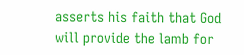asserts his faith that God will provide the lamb for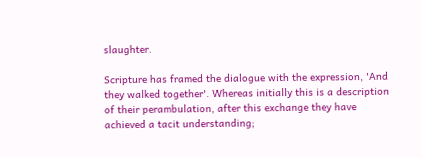slaughter.

Scripture has framed the dialogue with the expression, 'And they walked together'. Whereas initially this is a description of their perambulation, after this exchange they have achieved a tacit understanding;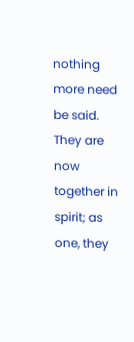nothing more need be said. They are now together in spirit; as one, they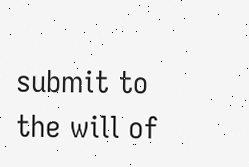submit to the will of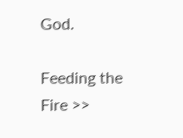God.

Feeding the Fire >>